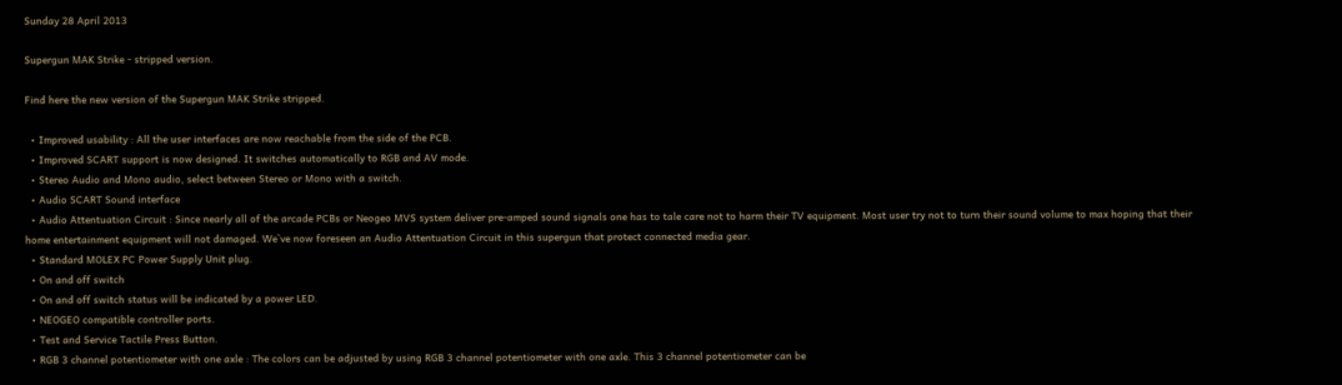Sunday 28 April 2013

Supergun MAK Strike - stripped version.

Find here the new version of the Supergun MAK Strike stripped.

  • Improved usability : All the user interfaces are now reachable from the side of the PCB.
  • Improved SCART support is now designed. It switches automatically to RGB and AV mode.
  • Stereo Audio and Mono audio, select between Stereo or Mono with a switch.
  • Audio SCART Sound interface
  • Audio Attentuation Circuit : Since nearly all of the arcade PCBs or Neogeo MVS system deliver pre-amped sound signals one has to tale care not to harm their TV equipment. Most user try not to turn their sound volume to max hoping that their home entertainment equipment will not damaged. We`ve now foreseen an Audio Attentuation Circuit in this supergun that protect connected media gear.
  • Standard MOLEX PC Power Supply Unit plug.
  • On and off switch
  • On and off switch status will be indicated by a power LED.
  • NEOGEO compatible controller ports.
  • Test and Service Tactile Press Button.
  • RGB 3 channel potentiometer with one axle : The colors can be adjusted by using RGB 3 channel potentiometer with one axle. This 3 channel potentiometer can be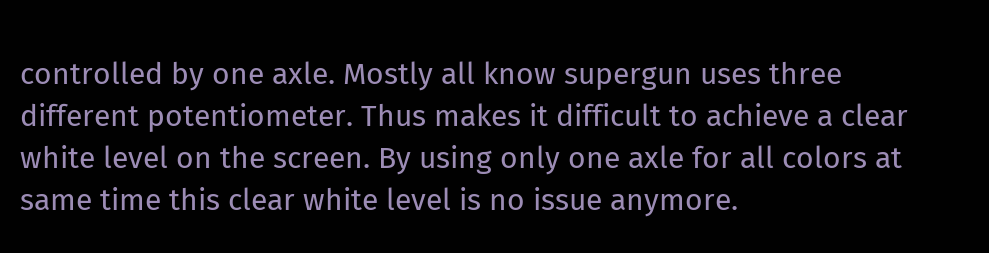controlled by one axle. Mostly all know supergun uses three different potentiometer. Thus makes it difficult to achieve a clear white level on the screen. By using only one axle for all colors at same time this clear white level is no issue anymore.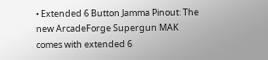• Extended 6 Button Jamma Pinout: The new ArcadeForge Supergun MAK comes with extended 6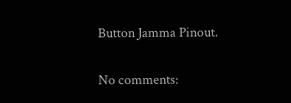Button Jamma Pinout.

No comments: